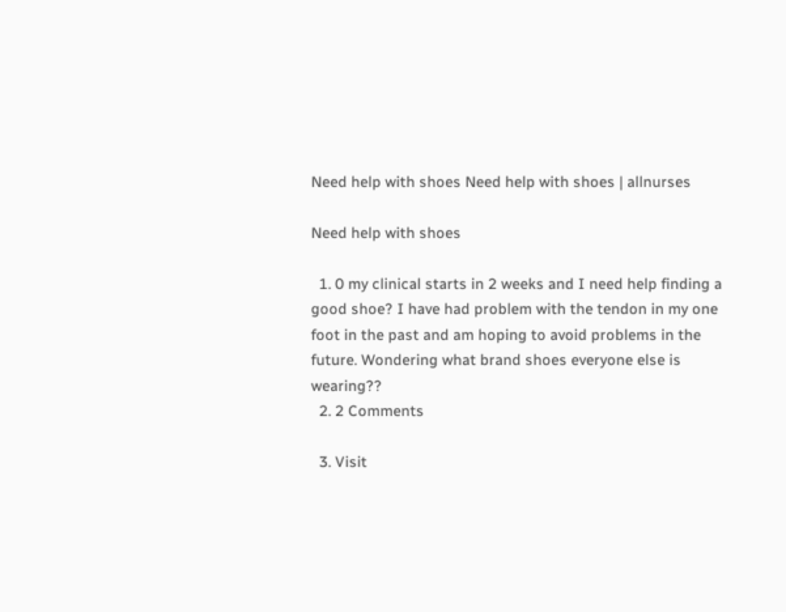Need help with shoes Need help with shoes | allnurses

Need help with shoes

  1. 0 my clinical starts in 2 weeks and I need help finding a good shoe? I have had problem with the tendon in my one foot in the past and am hoping to avoid problems in the future. Wondering what brand shoes everyone else is wearing??
  2. 2 Comments

  3. Visit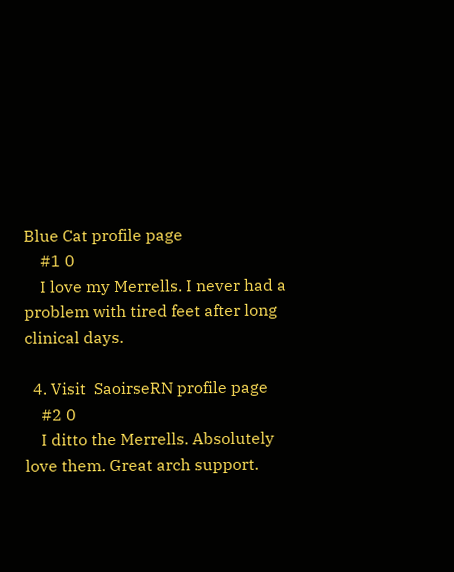Blue Cat profile page
    #1 0
    I love my Merrells. I never had a problem with tired feet after long clinical days.

  4. Visit  SaoirseRN profile page
    #2 0
    I ditto the Merrells. Absolutely love them. Great arch support.